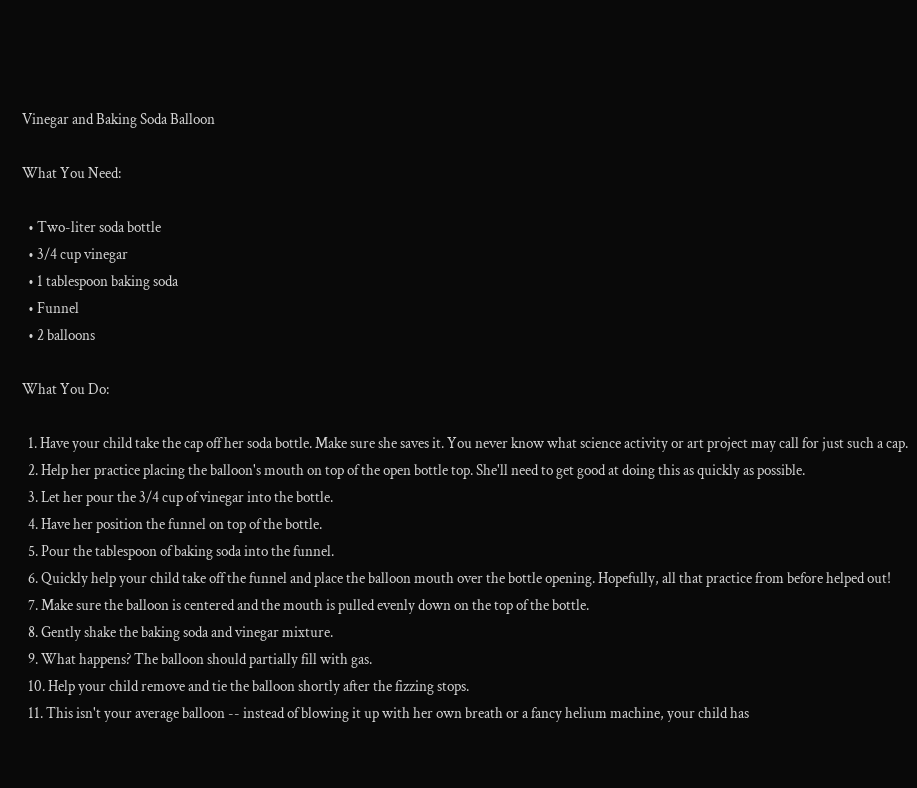Vinegar and Baking Soda Balloon

What You Need:

  • Two-liter soda bottle
  • 3/4 cup vinegar
  • 1 tablespoon baking soda
  • Funnel
  • 2 balloons

What You Do:

  1. Have your child take the cap off her soda bottle. Make sure she saves it. You never know what science activity or art project may call for just such a cap.
  2. Help her practice placing the balloon's mouth on top of the open bottle top. She'll need to get good at doing this as quickly as possible.
  3. Let her pour the 3/4 cup of vinegar into the bottle.
  4. Have her position the funnel on top of the bottle.
  5. Pour the tablespoon of baking soda into the funnel.
  6. Quickly help your child take off the funnel and place the balloon mouth over the bottle opening. Hopefully, all that practice from before helped out!
  7. Make sure the balloon is centered and the mouth is pulled evenly down on the top of the bottle.
  8. Gently shake the baking soda and vinegar mixture.
  9. What happens? The balloon should partially fill with gas.
  10. Help your child remove and tie the balloon shortly after the fizzing stops.
  11. This isn't your average balloon -- instead of blowing it up with her own breath or a fancy helium machine, your child has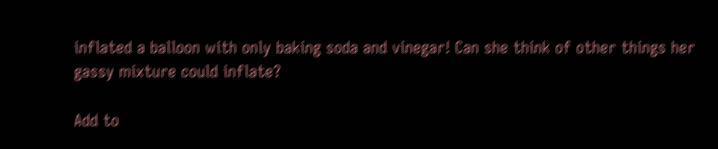inflated a balloon with only baking soda and vinegar! Can she think of other things her gassy mixture could inflate?

Add to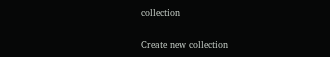collection

Create new collection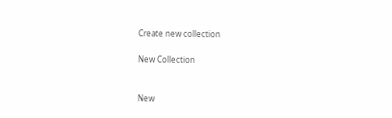Create new collection

New Collection


New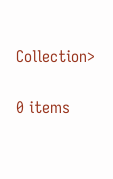Collection>

0 items